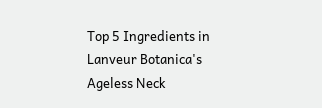Top 5 Ingredients in Lanveur Botanica's Ageless Neck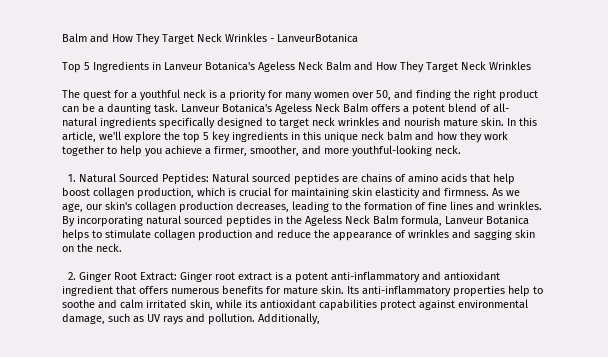Balm and How They Target Neck Wrinkles - LanveurBotanica

Top 5 Ingredients in Lanveur Botanica's Ageless Neck Balm and How They Target Neck Wrinkles

The quest for a youthful neck is a priority for many women over 50, and finding the right product can be a daunting task. Lanveur Botanica's Ageless Neck Balm offers a potent blend of all-natural ingredients specifically designed to target neck wrinkles and nourish mature skin. In this article, we'll explore the top 5 key ingredients in this unique neck balm and how they work together to help you achieve a firmer, smoother, and more youthful-looking neck.

  1. Natural Sourced Peptides: Natural sourced peptides are chains of amino acids that help boost collagen production, which is crucial for maintaining skin elasticity and firmness. As we age, our skin's collagen production decreases, leading to the formation of fine lines and wrinkles. By incorporating natural sourced peptides in the Ageless Neck Balm formula, Lanveur Botanica helps to stimulate collagen production and reduce the appearance of wrinkles and sagging skin on the neck.

  2. Ginger Root Extract: Ginger root extract is a potent anti-inflammatory and antioxidant ingredient that offers numerous benefits for mature skin. Its anti-inflammatory properties help to soothe and calm irritated skin, while its antioxidant capabilities protect against environmental damage, such as UV rays and pollution. Additionally,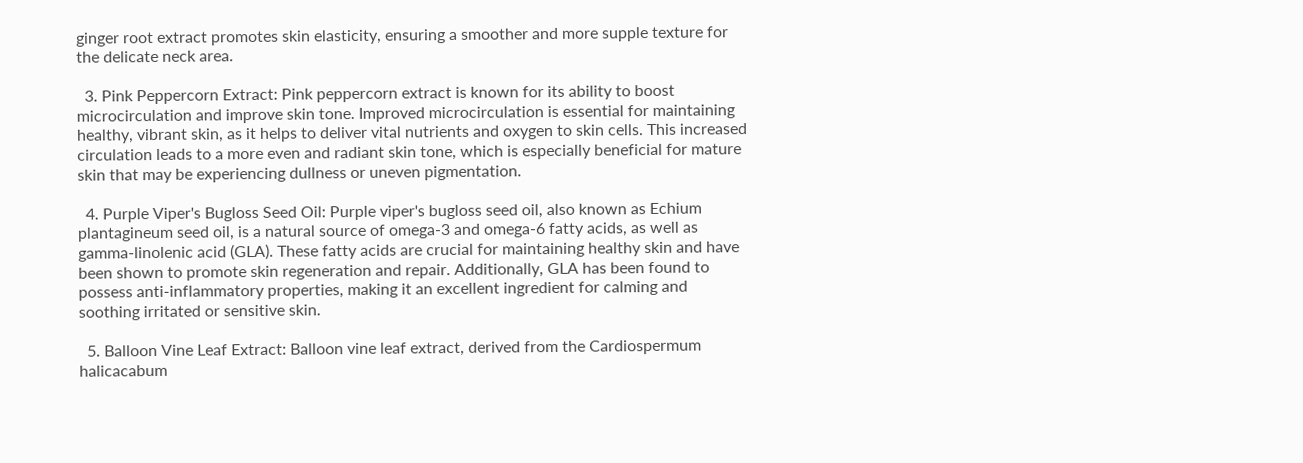ginger root extract promotes skin elasticity, ensuring a smoother and more supple texture for the delicate neck area.

  3. Pink Peppercorn Extract: Pink peppercorn extract is known for its ability to boost microcirculation and improve skin tone. Improved microcirculation is essential for maintaining healthy, vibrant skin, as it helps to deliver vital nutrients and oxygen to skin cells. This increased circulation leads to a more even and radiant skin tone, which is especially beneficial for mature skin that may be experiencing dullness or uneven pigmentation.

  4. Purple Viper's Bugloss Seed Oil: Purple viper's bugloss seed oil, also known as Echium plantagineum seed oil, is a natural source of omega-3 and omega-6 fatty acids, as well as gamma-linolenic acid (GLA). These fatty acids are crucial for maintaining healthy skin and have been shown to promote skin regeneration and repair. Additionally, GLA has been found to possess anti-inflammatory properties, making it an excellent ingredient for calming and soothing irritated or sensitive skin.

  5. Balloon Vine Leaf Extract: Balloon vine leaf extract, derived from the Cardiospermum halicacabum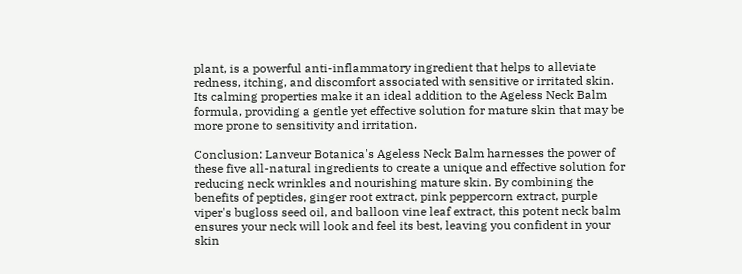plant, is a powerful anti-inflammatory ingredient that helps to alleviate redness, itching, and discomfort associated with sensitive or irritated skin. Its calming properties make it an ideal addition to the Ageless Neck Balm formula, providing a gentle yet effective solution for mature skin that may be more prone to sensitivity and irritation.

Conclusion: Lanveur Botanica's Ageless Neck Balm harnesses the power of these five all-natural ingredients to create a unique and effective solution for reducing neck wrinkles and nourishing mature skin. By combining the benefits of peptides, ginger root extract, pink peppercorn extract, purple viper's bugloss seed oil, and balloon vine leaf extract, this potent neck balm ensures your neck will look and feel its best, leaving you confident in your skin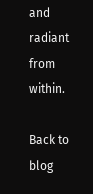and radiant from within.

Back to blog